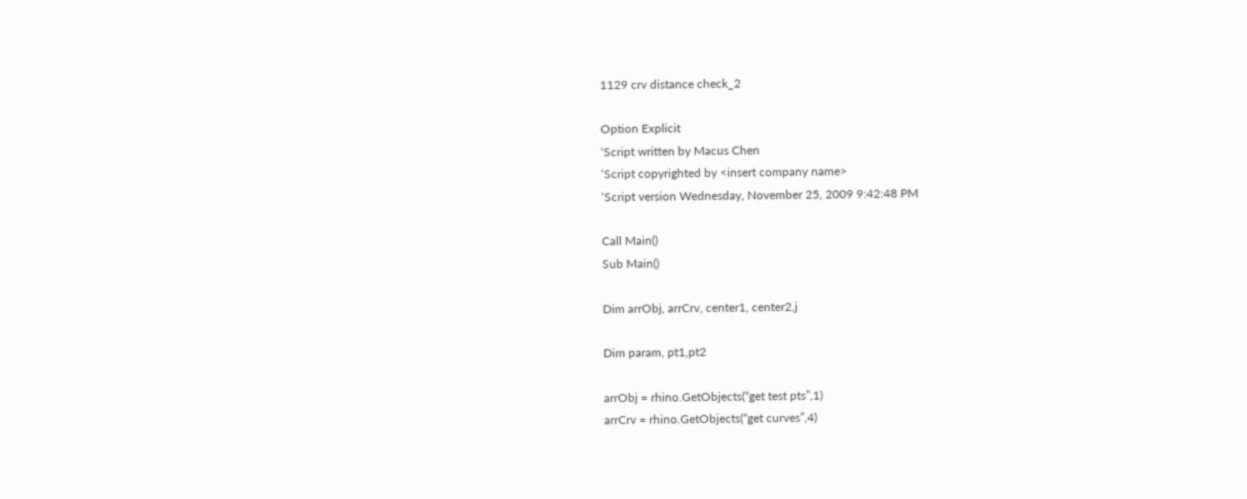1129 crv distance check_2

Option Explicit
‘Script written by Macus Chen
‘Script copyrighted by <insert company name>
‘Script version Wednesday, November 25, 2009 9:42:48 PM

Call Main()
Sub Main()

Dim arrObj, arrCrv, center1, center2,j

Dim param, pt1,pt2

arrObj = rhino.GetObjects(“get test pts”,1)
arrCrv = rhino.GetObjects(“get curves”,4)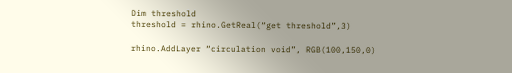Dim threshold
threshold = rhino.GetReal(“get threshold”,3)

rhino.AddLayer “circulation void”, RGB(100,150,0)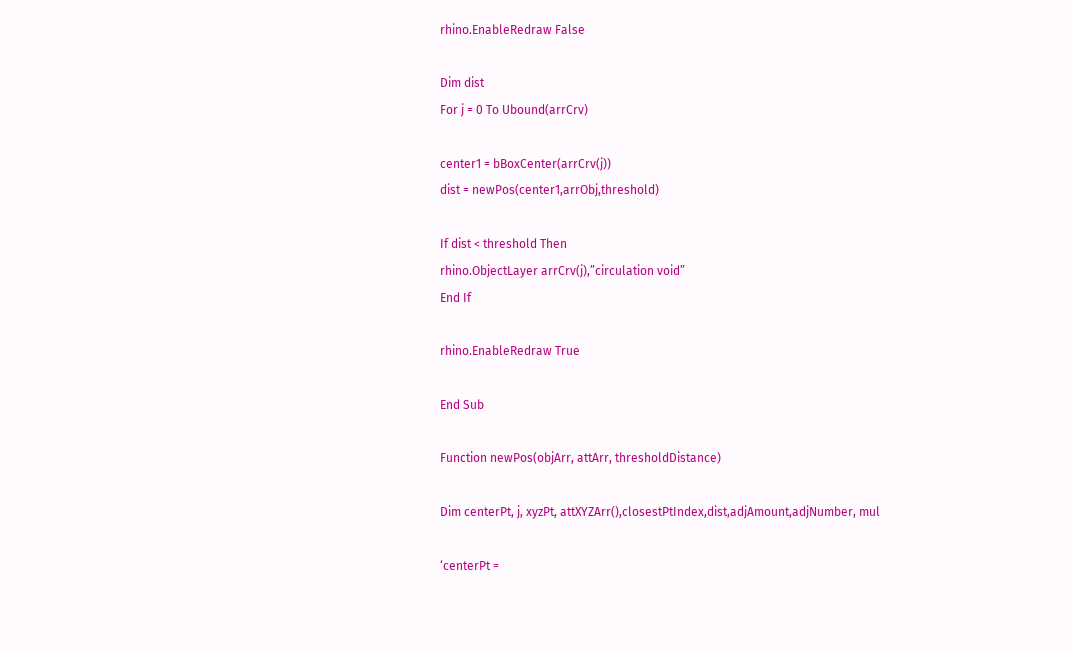rhino.EnableRedraw False

Dim dist
For j = 0 To Ubound(arrCrv)

center1 = bBoxCenter(arrCrv(j))
dist = newPos(center1,arrObj,threshold)

If dist < threshold Then
rhino.ObjectLayer arrCrv(j),”circulation void”
End If

rhino.EnableRedraw True

End Sub

Function newPos(objArr, attArr, thresholdDistance)

Dim centerPt, j, xyzPt, attXYZArr(),closestPtIndex,dist,adjAmount,adjNumber, mul

‘centerPt =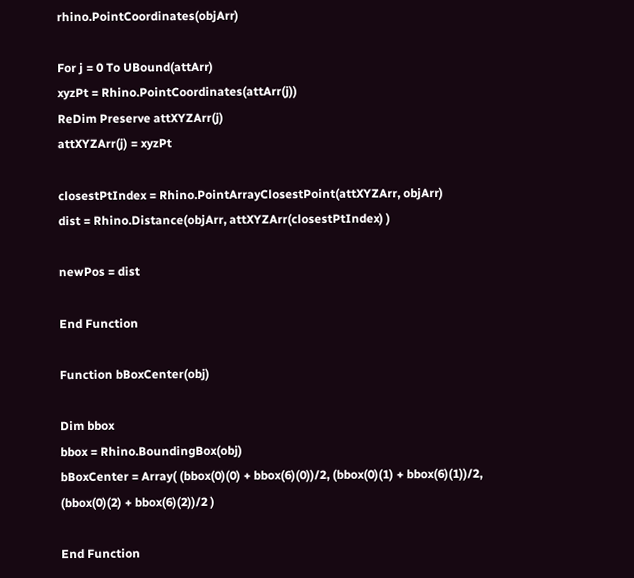rhino.PointCoordinates(objArr)

For j = 0 To UBound(attArr)
xyzPt = Rhino.PointCoordinates(attArr(j))
ReDim Preserve attXYZArr(j)
attXYZArr(j) = xyzPt

closestPtIndex = Rhino.PointArrayClosestPoint(attXYZArr, objArr)
dist = Rhino.Distance(objArr, attXYZArr(closestPtIndex) )

newPos = dist

End Function

Function bBoxCenter(obj)

Dim bbox
bbox = Rhino.BoundingBox(obj)
bBoxCenter = Array( (bbox(0)(0) + bbox(6)(0))/2, (bbox(0)(1) + bbox(6)(1))/2, (bbox(0)(2) + bbox(6)(2))/2 )

End Function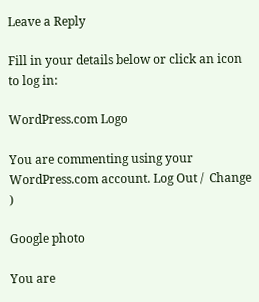Leave a Reply

Fill in your details below or click an icon to log in:

WordPress.com Logo

You are commenting using your WordPress.com account. Log Out /  Change )

Google photo

You are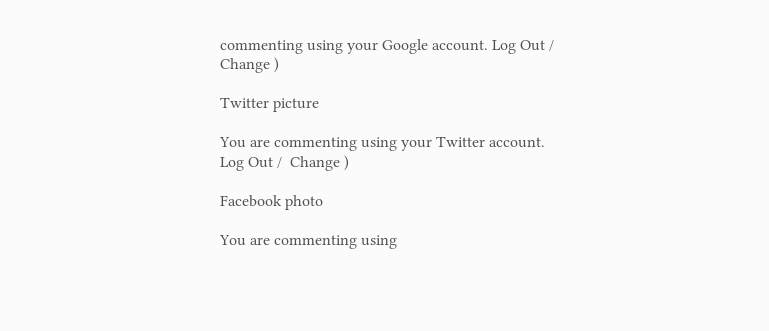commenting using your Google account. Log Out /  Change )

Twitter picture

You are commenting using your Twitter account. Log Out /  Change )

Facebook photo

You are commenting using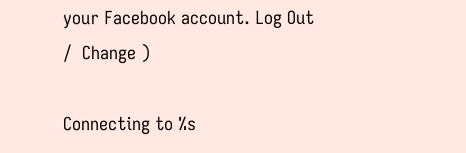your Facebook account. Log Out /  Change )

Connecting to %s